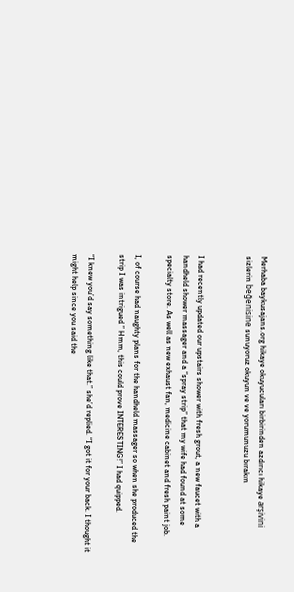Merhaba baykusajans.org hikaye okuyucuları birbirinden azdırıcı hikaye arşivini sizlerin beğenisine sunuyoruz okuyun ve ve yorumunuzu bırakın


I had recently updated our upstairs shower with fresh grout, a new faucet with a handheld shower massager and a “spray strip” that my wife had found at some specialty store. As well as new exhaust fan, medicine cabinet and fresh paint job.

I, of course had naughty plans for the handheld massager so when she produced the strip I was intrigued ” Hmm, this could prove INTERESTING!” I had quipped.

“I knew you’d say something like that.” she’d replied. “I got it for your back. I thought it might help since you said the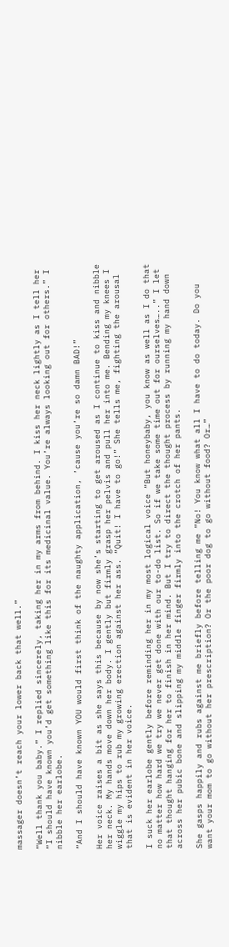massager doesn’t reach your lower back that well.”

“Well thank you baby.” I replied sincerely, taking her in my arms from behind. I kiss her neck lightly as I tell her “I should have known you’d get something like this for its medicinal value. You’re always looking out for others.” I nibble her earlobe.

“And I should have known YOU would first think of the naughty application, ’cause you’re so damn BAD!”

Her voice raises a bit as she says this because by now she’s starting to get aroused as I continue to kiss and nibble her neck. My hands move down her body. I gently but firmly grasp her pelvis and pull her into me. Bending my knees I wiggle my hips to rub my growing erection against her ass. “Quit! I have to go!” She tells me, fighting the arousal that is evident in her voice.

I suck her earlobe gently before reminding her in my most logical voice “But honeybaby, you know as well as I do that no matter how hard we try we never get done with our to-do list. So if we take some time out for ourselves…..” I let that thought hanging for her to finish in her mind. But I try to direct the thought process by running my hand down across her pubic bone and slipping my middle finger firmly into the crotch of her pants.

She gasps happily and rubs against me briefly before telling me “No! You know what all I have to do today. Do you want your mom to go without her prescription? Or the poor dog to go without food? Or…”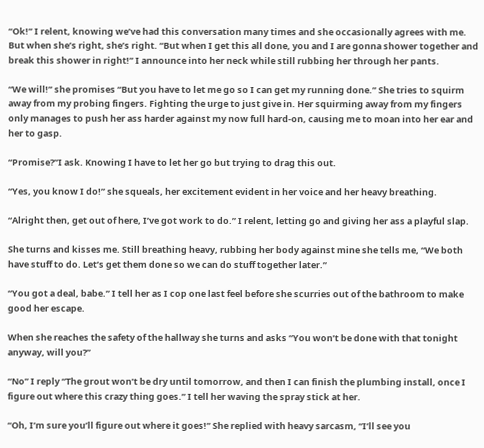“Ok!” I relent, knowing we’ve had this conversation many times and she occasionally agrees with me. But when she’s right, she’s right. “But when I get this all done, you and I are gonna shower together and break this shower in right!” I announce into her neck while still rubbing her through her pants.

“We will!” she promises “But you have to let me go so I can get my running done.” She tries to squirm away from my probing fingers. Fighting the urge to just give in. Her squirming away from my fingers only manages to push her ass harder against my now full hard-on, causing me to moan into her ear and her to gasp.

“Promise?”I ask. Knowing I have to let her go but trying to drag this out.

“Yes, you know I do!” she squeals, her excitement evident in her voice and her heavy breathing.

“Alright then, get out of here, I’ve got work to do.” I relent, letting go and giving her ass a playful slap.

She turns and kisses me. Still breathing heavy, rubbing her body against mine she tells me, “We both have stuff to do. Let’s get them done so we can do stuff together later.”

“You got a deal, babe.” I tell her as I cop one last feel before she scurries out of the bathroom to make good her escape.

When she reaches the safety of the hallway she turns and asks “You won’t be done with that tonight anyway, will you?”

“No” I reply “The grout won’t be dry until tomorrow, and then I can finish the plumbing install, once I figure out where this crazy thing goes.” I tell her waving the spray stick at her.

“Oh, I’m sure you’ll figure out where it goes!” She replied with heavy sarcasm, “I’ll see you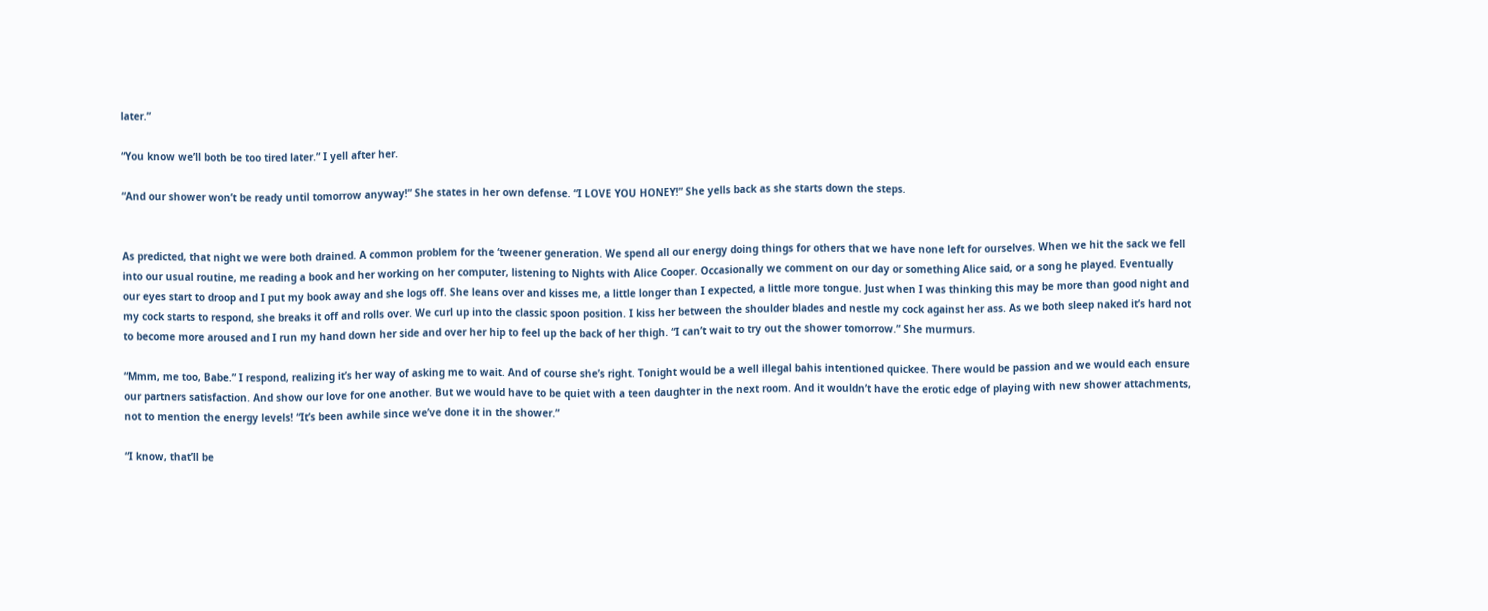later.”

“You know we’ll both be too tired later.” I yell after her.

“And our shower won’t be ready until tomorrow anyway!” She states in her own defense. “I LOVE YOU HONEY!” She yells back as she starts down the steps.


As predicted, that night we were both drained. A common problem for the ‘tweener generation. We spend all our energy doing things for others that we have none left for ourselves. When we hit the sack we fell into our usual routine, me reading a book and her working on her computer, listening to Nights with Alice Cooper. Occasionally we comment on our day or something Alice said, or a song he played. Eventually our eyes start to droop and I put my book away and she logs off. She leans over and kisses me, a little longer than I expected, a little more tongue. Just when I was thinking this may be more than good night and my cock starts to respond, she breaks it off and rolls over. We curl up into the classic spoon position. I kiss her between the shoulder blades and nestle my cock against her ass. As we both sleep naked it’s hard not to become more aroused and I run my hand down her side and over her hip to feel up the back of her thigh. “I can’t wait to try out the shower tomorrow.” She murmurs.

“Mmm, me too, Babe.” I respond, realizing it’s her way of asking me to wait. And of course she’s right. Tonight would be a well illegal bahis intentioned quickee. There would be passion and we would each ensure our partners satisfaction. And show our love for one another. But we would have to be quiet with a teen daughter in the next room. And it wouldn’t have the erotic edge of playing with new shower attachments, not to mention the energy levels! “It’s been awhile since we’ve done it in the shower.”

“I know, that’ll be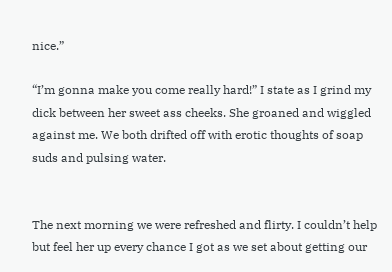nice.”

“I’m gonna make you come really hard!” I state as I grind my dick between her sweet ass cheeks. She groaned and wiggled against me. We both drifted off with erotic thoughts of soap suds and pulsing water.


The next morning we were refreshed and flirty. I couldn’t help but feel her up every chance I got as we set about getting our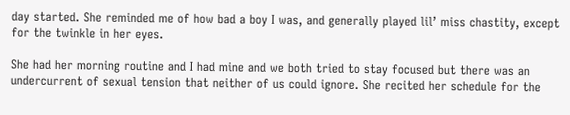day started. She reminded me of how bad a boy I was, and generally played lil’ miss chastity, except for the twinkle in her eyes.

She had her morning routine and I had mine and we both tried to stay focused but there was an undercurrent of sexual tension that neither of us could ignore. She recited her schedule for the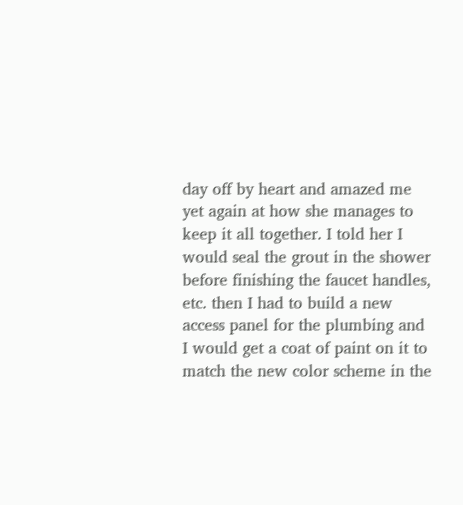day off by heart and amazed me yet again at how she manages to keep it all together. I told her I would seal the grout in the shower before finishing the faucet handles, etc. then I had to build a new access panel for the plumbing and I would get a coat of paint on it to match the new color scheme in the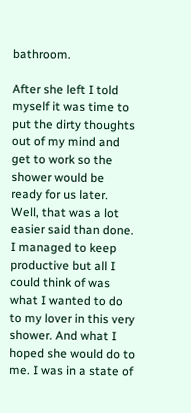bathroom.

After she left I told myself it was time to put the dirty thoughts out of my mind and get to work so the shower would be ready for us later. Well, that was a lot easier said than done. I managed to keep productive but all I could think of was what I wanted to do to my lover in this very shower. And what I hoped she would do to me. I was in a state of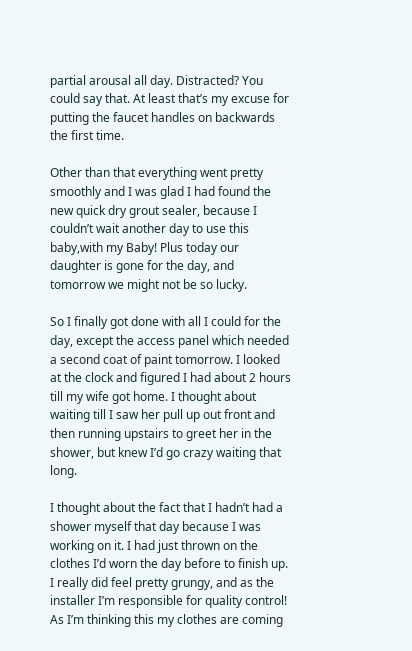partial arousal all day. Distracted? You could say that. At least that’s my excuse for putting the faucet handles on backwards the first time.

Other than that everything went pretty smoothly and I was glad I had found the new quick dry grout sealer, because I couldn’t wait another day to use this baby,with my Baby! Plus today our daughter is gone for the day, and tomorrow we might not be so lucky.

So I finally got done with all I could for the day, except the access panel which needed a second coat of paint tomorrow. I looked at the clock and figured I had about 2 hours till my wife got home. I thought about waiting till I saw her pull up out front and then running upstairs to greet her in the shower, but knew I’d go crazy waiting that long.

I thought about the fact that I hadn’t had a shower myself that day because I was working on it. I had just thrown on the clothes I’d worn the day before to finish up. I really did feel pretty grungy, and as the installer I’m responsible for quality control! As I’m thinking this my clothes are coming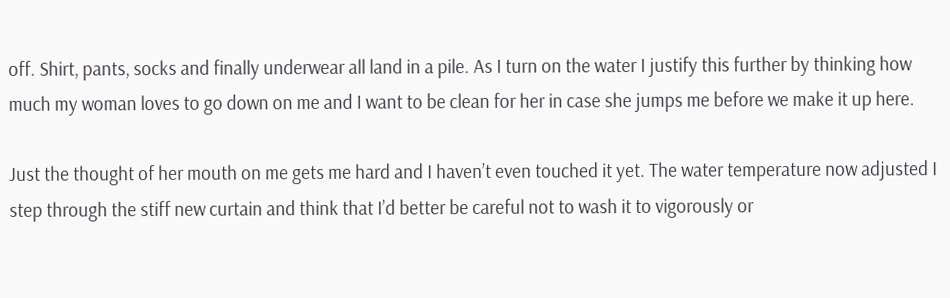off. Shirt, pants, socks and finally underwear all land in a pile. As I turn on the water I justify this further by thinking how much my woman loves to go down on me and I want to be clean for her in case she jumps me before we make it up here.

Just the thought of her mouth on me gets me hard and I haven’t even touched it yet. The water temperature now adjusted I step through the stiff new curtain and think that I’d better be careful not to wash it to vigorously or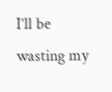I’ll be wasting my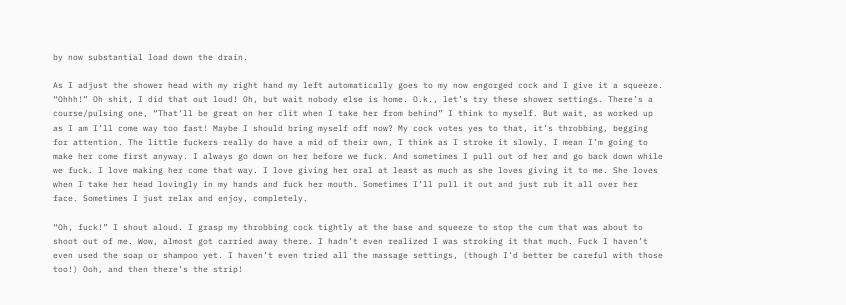by now substantial load down the drain.

As I adjust the shower head with my right hand my left automatically goes to my now engorged cock and I give it a squeeze. “Ohhh!” Oh shit, I did that out loud! Oh, but wait nobody else is home. O.k., let’s try these shower settings. There’s a course/pulsing one, “That’ll be great on her clit when I take her from behind” I think to myself. But wait, as worked up as I am I’ll come way too fast! Maybe I should bring myself off now? My cock votes yes to that, it’s throbbing, begging for attention. The little fuckers really do have a mid of their own, I think as I stroke it slowly. I mean I’m going to make her come first anyway. I always go down on her before we fuck. And sometimes I pull out of her and go back down while we fuck. I love making her come that way. I love giving her oral at least as much as she loves giving it to me. She loves when I take her head lovingly in my hands and fuck her mouth. Sometimes I’ll pull it out and just rub it all over her face. Sometimes I just relax and enjoy, completely.

“Oh, fuck!” I shout aloud. I grasp my throbbing cock tightly at the base and squeeze to stop the cum that was about to shoot out of me. Wow, almost got carried away there. I hadn’t even realized I was stroking it that much. Fuck I haven’t even used the soap or shampoo yet. I haven’t even tried all the massage settings, (though I’d better be careful with those too!) Ooh, and then there’s the strip!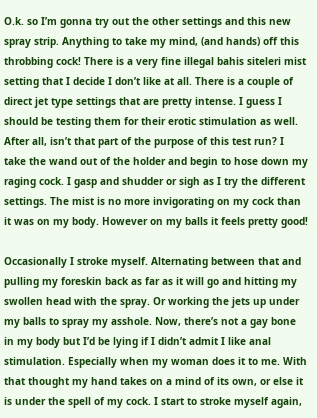O.k. so I’m gonna try out the other settings and this new spray strip. Anything to take my mind, (and hands) off this throbbing cock! There is a very fine illegal bahis siteleri mist setting that I decide I don’t like at all. There is a couple of direct jet type settings that are pretty intense. I guess I should be testing them for their erotic stimulation as well. After all, isn’t that part of the purpose of this test run? I take the wand out of the holder and begin to hose down my raging cock. I gasp and shudder or sigh as I try the different settings. The mist is no more invigorating on my cock than it was on my body. However on my balls it feels pretty good!

Occasionally I stroke myself. Alternating between that and pulling my foreskin back as far as it will go and hitting my swollen head with the spray. Or working the jets up under my balls to spray my asshole. Now, there’s not a gay bone in my body but I’d be lying if I didn’t admit I like anal stimulation. Especially when my woman does it to me. With that thought my hand takes on a mind of its own, or else it is under the spell of my cock. I start to stroke myself again,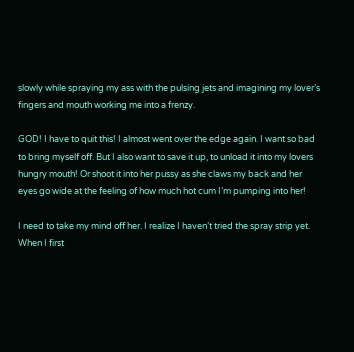slowly while spraying my ass with the pulsing jets and imagining my lover’s fingers and mouth working me into a frenzy.

GOD! I have to quit this! I almost went over the edge again. I want so bad to bring myself off. But I also want to save it up, to unload it into my lovers hungry mouth! Or shoot it into her pussy as she claws my back and her eyes go wide at the feeling of how much hot cum I’m pumping into her!

I need to take my mind off her. I realize I haven’t tried the spray strip yet. When I first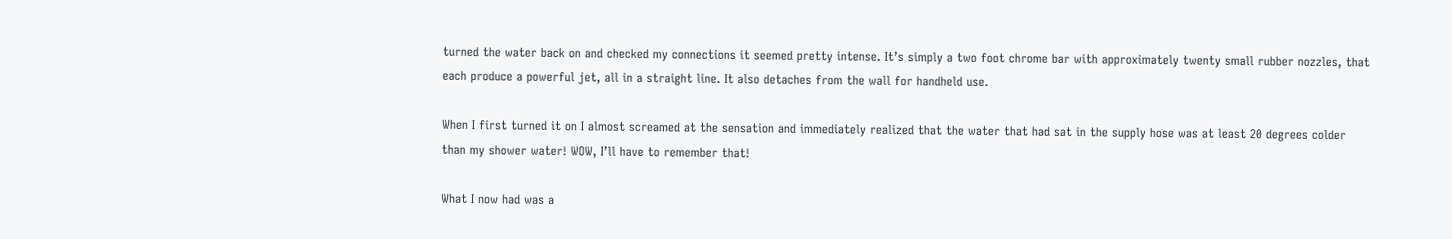turned the water back on and checked my connections it seemed pretty intense. It’s simply a two foot chrome bar with approximately twenty small rubber nozzles, that each produce a powerful jet, all in a straight line. It also detaches from the wall for handheld use.

When I first turned it on I almost screamed at the sensation and immediately realized that the water that had sat in the supply hose was at least 20 degrees colder than my shower water! WOW, I’ll have to remember that!

What I now had was a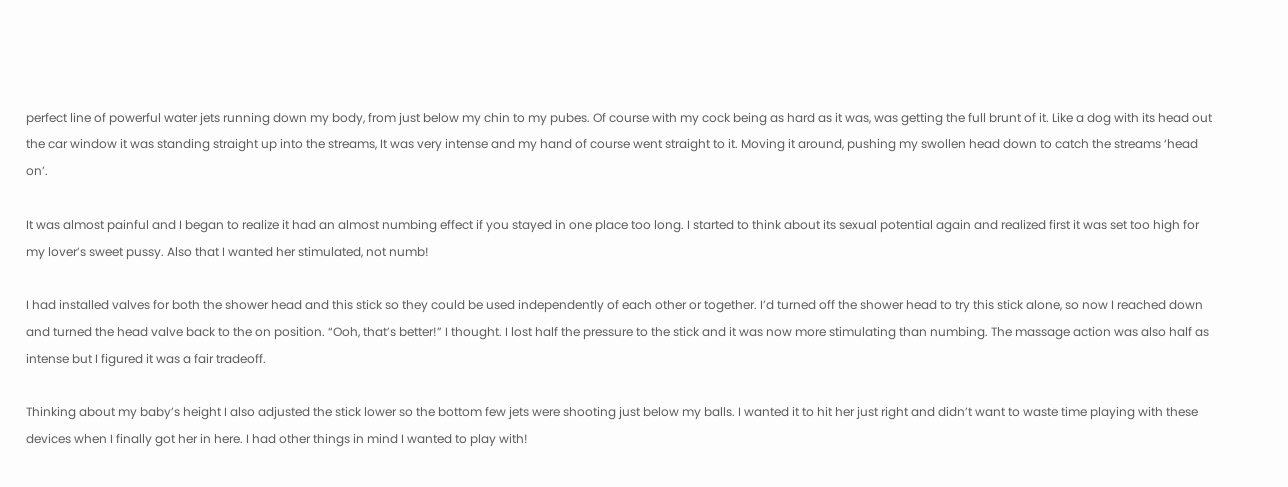perfect line of powerful water jets running down my body, from just below my chin to my pubes. Of course with my cock being as hard as it was, was getting the full brunt of it. Like a dog with its head out the car window it was standing straight up into the streams, It was very intense and my hand of course went straight to it. Moving it around, pushing my swollen head down to catch the streams ‘head on’.

It was almost painful and I began to realize it had an almost numbing effect if you stayed in one place too long. I started to think about its sexual potential again and realized first it was set too high for my lover’s sweet pussy. Also that I wanted her stimulated, not numb!

I had installed valves for both the shower head and this stick so they could be used independently of each other or together. I’d turned off the shower head to try this stick alone, so now I reached down and turned the head valve back to the on position. “Ooh, that’s better!” I thought. I lost half the pressure to the stick and it was now more stimulating than numbing. The massage action was also half as intense but I figured it was a fair tradeoff.

Thinking about my baby’s height I also adjusted the stick lower so the bottom few jets were shooting just below my balls. I wanted it to hit her just right and didn’t want to waste time playing with these devices when I finally got her in here. I had other things in mind I wanted to play with!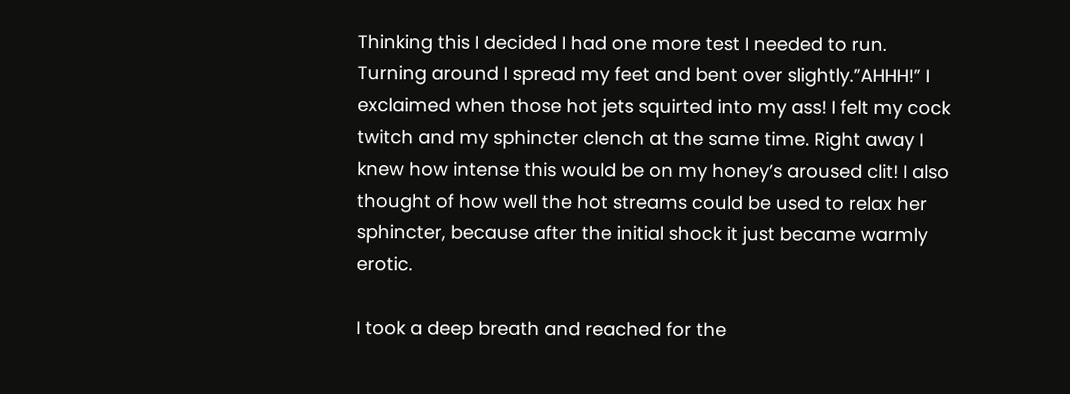Thinking this I decided I had one more test I needed to run. Turning around I spread my feet and bent over slightly.”AHHH!” I exclaimed when those hot jets squirted into my ass! I felt my cock twitch and my sphincter clench at the same time. Right away I knew how intense this would be on my honey’s aroused clit! I also thought of how well the hot streams could be used to relax her sphincter, because after the initial shock it just became warmly erotic.

I took a deep breath and reached for the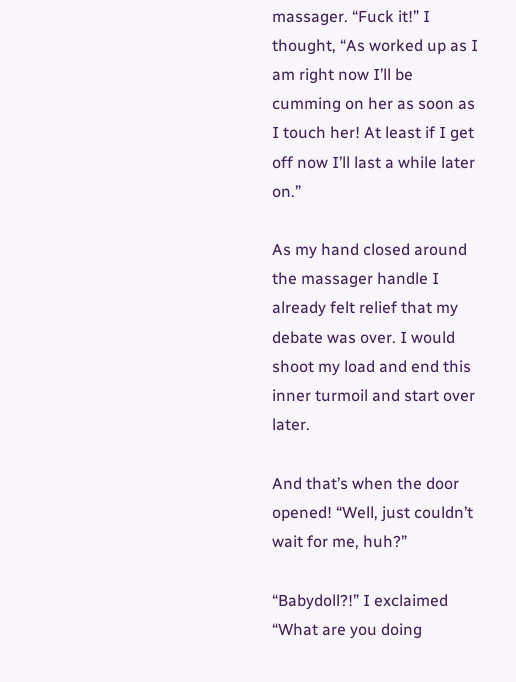massager. “Fuck it!” I thought, “As worked up as I am right now I’ll be cumming on her as soon as I touch her! At least if I get off now I’ll last a while later on.”

As my hand closed around the massager handle I already felt relief that my debate was over. I would shoot my load and end this inner turmoil and start over later.

And that’s when the door opened! “Well, just couldn’t wait for me, huh?”

“Babydoll?!” I exclaimed “What are you doing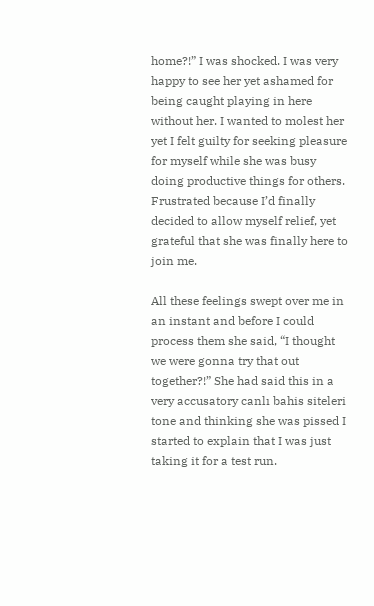home?!” I was shocked. I was very happy to see her yet ashamed for being caught playing in here without her. I wanted to molest her yet I felt guilty for seeking pleasure for myself while she was busy doing productive things for others. Frustrated because I’d finally decided to allow myself relief, yet grateful that she was finally here to join me.

All these feelings swept over me in an instant and before I could process them she said, “I thought we were gonna try that out together?!” She had said this in a very accusatory canlı bahis siteleri tone and thinking she was pissed I started to explain that I was just taking it for a test run.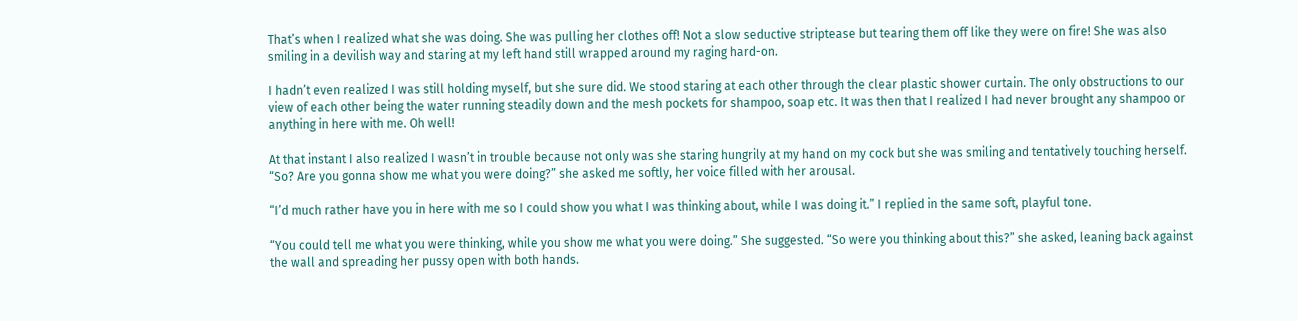That’s when I realized what she was doing. She was pulling her clothes off! Not a slow seductive striptease but tearing them off like they were on fire! She was also smiling in a devilish way and staring at my left hand still wrapped around my raging hard-on.

I hadn’t even realized I was still holding myself, but she sure did. We stood staring at each other through the clear plastic shower curtain. The only obstructions to our view of each other being the water running steadily down and the mesh pockets for shampoo, soap etc. It was then that I realized I had never brought any shampoo or anything in here with me. Oh well!

At that instant I also realized I wasn’t in trouble because not only was she staring hungrily at my hand on my cock but she was smiling and tentatively touching herself. “So? Are you gonna show me what you were doing?” she asked me softly, her voice filled with her arousal.

“I’d much rather have you in here with me so I could show you what I was thinking about, while I was doing it.” I replied in the same soft, playful tone.

“You could tell me what you were thinking, while you show me what you were doing.” She suggested. “So were you thinking about this?” she asked, leaning back against the wall and spreading her pussy open with both hands.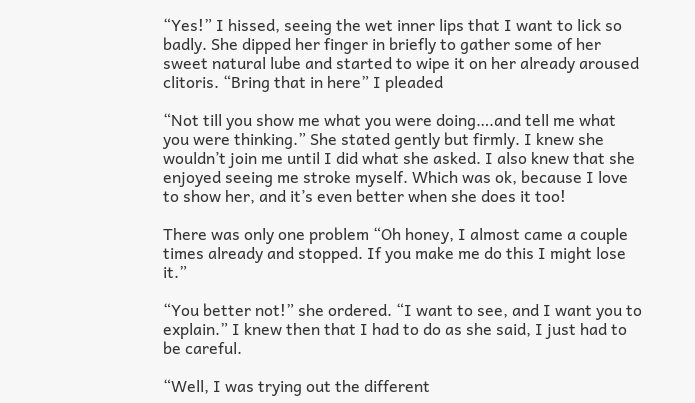“Yes!” I hissed, seeing the wet inner lips that I want to lick so badly. She dipped her finger in briefly to gather some of her sweet natural lube and started to wipe it on her already aroused clitoris. “Bring that in here” I pleaded

“Not till you show me what you were doing….and tell me what you were thinking.” She stated gently but firmly. I knew she wouldn’t join me until I did what she asked. I also knew that she enjoyed seeing me stroke myself. Which was ok, because I love to show her, and it’s even better when she does it too!

There was only one problem “Oh honey, I almost came a couple times already and stopped. If you make me do this I might lose it.”

“You better not!” she ordered. “I want to see, and I want you to explain.” I knew then that I had to do as she said, I just had to be careful.

“Well, I was trying out the different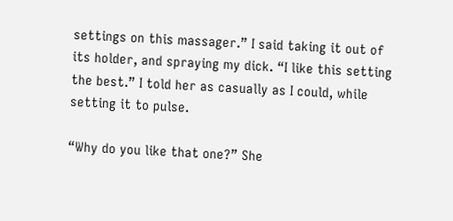settings on this massager.” I said taking it out of its holder, and spraying my dick. “I like this setting the best.” I told her as casually as I could, while setting it to pulse.

“Why do you like that one?” She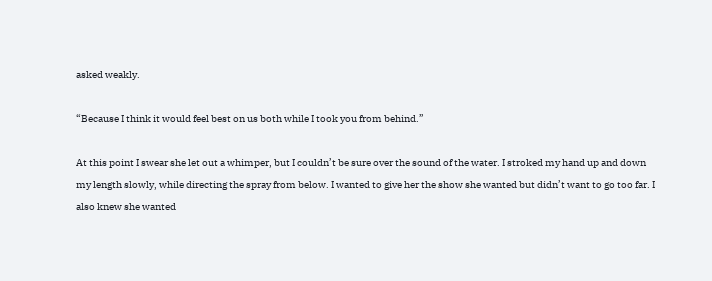asked weakly.

“Because I think it would feel best on us both while I took you from behind.”

At this point I swear she let out a whimper, but I couldn’t be sure over the sound of the water. I stroked my hand up and down my length slowly, while directing the spray from below. I wanted to give her the show she wanted but didn’t want to go too far. I also knew she wanted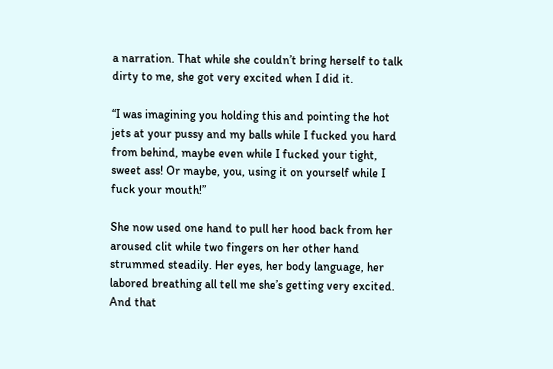a narration. That while she couldn’t bring herself to talk dirty to me, she got very excited when I did it.

“I was imagining you holding this and pointing the hot jets at your pussy and my balls while I fucked you hard from behind, maybe even while I fucked your tight, sweet ass! Or maybe, you, using it on yourself while I fuck your mouth!”

She now used one hand to pull her hood back from her aroused clit while two fingers on her other hand strummed steadily. Her eyes, her body language, her labored breathing all tell me she’s getting very excited. And that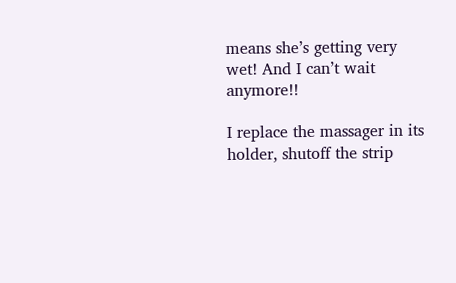means she’s getting very wet! And I can’t wait anymore!!

I replace the massager in its holder, shutoff the strip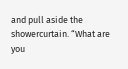and pull aside the showercurtain. “What are you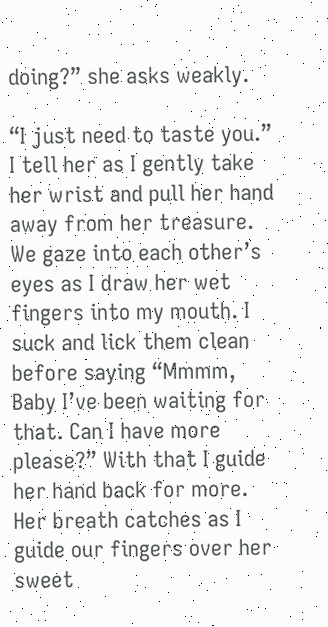doing?” she asks weakly.

“I just need to taste you.” I tell her as I gently take her wrist and pull her hand away from her treasure. We gaze into each other’s eyes as I draw her wet fingers into my mouth. I suck and lick them clean before saying “Mmmm, Baby I’ve been waiting for that. Can I have more please?” With that I guide her hand back for more. Her breath catches as I guide our fingers over her sweet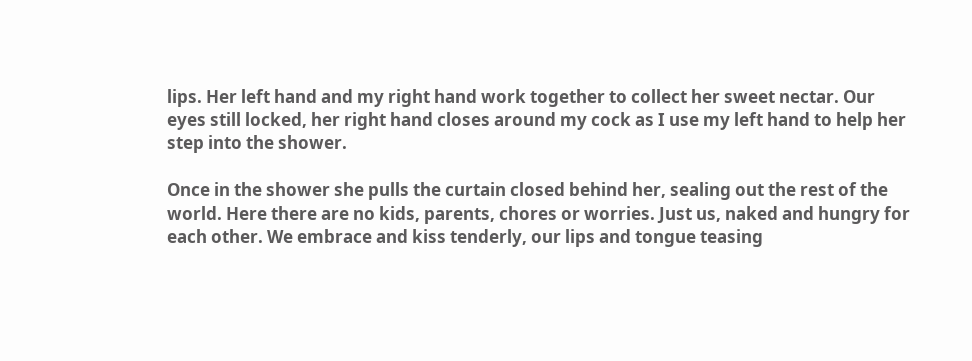lips. Her left hand and my right hand work together to collect her sweet nectar. Our eyes still locked, her right hand closes around my cock as I use my left hand to help her step into the shower.

Once in the shower she pulls the curtain closed behind her, sealing out the rest of the world. Here there are no kids, parents, chores or worries. Just us, naked and hungry for each other. We embrace and kiss tenderly, our lips and tongue teasing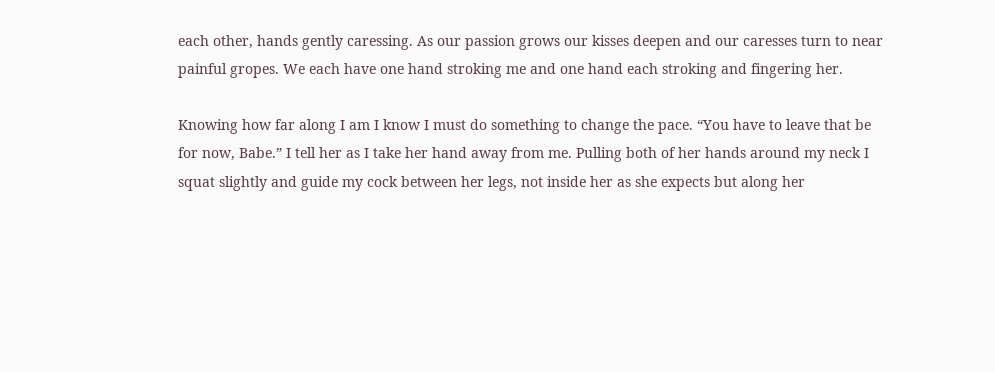each other, hands gently caressing. As our passion grows our kisses deepen and our caresses turn to near painful gropes. We each have one hand stroking me and one hand each stroking and fingering her.

Knowing how far along I am I know I must do something to change the pace. “You have to leave that be for now, Babe.” I tell her as I take her hand away from me. Pulling both of her hands around my neck I squat slightly and guide my cock between her legs, not inside her as she expects but along her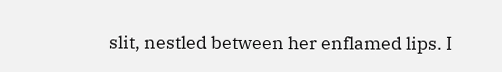slit, nestled between her enflamed lips. I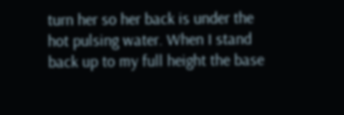turn her so her back is under the hot pulsing water. When I stand back up to my full height the base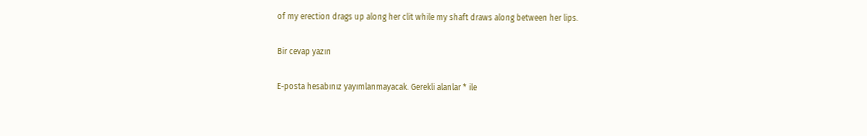of my erection drags up along her clit while my shaft draws along between her lips.

Bir cevap yazın

E-posta hesabınız yayımlanmayacak. Gerekli alanlar * ile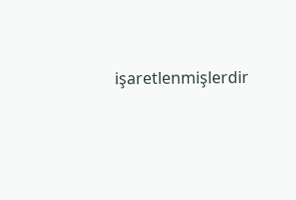işaretlenmişlerdir